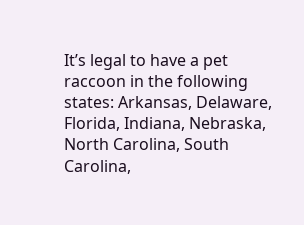It’s legal to have a pet raccoon in the following states: Arkansas, Delaware, Florida, Indiana, Nebraska, North Carolina, South Carolina,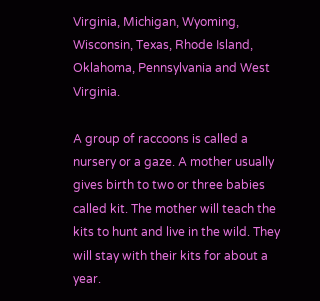Virginia, Michigan, Wyoming, Wisconsin, Texas, Rhode Island, Oklahoma, Pennsylvania and West Virginia.

A group of raccoons is called a nursery or a gaze. A mother usually gives birth to two or three babies called kit. The mother will teach the kits to hunt and live in the wild. They will stay with their kits for about a year.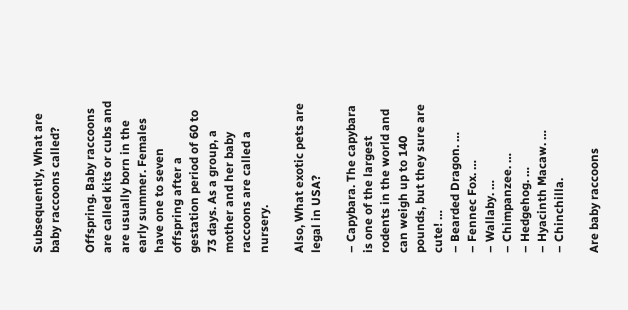Subsequently, What are baby raccoons called?

Offspring. Baby raccoons are called kits or cubs and are usually born in the early summer. Females have one to seven offspring after a gestation period of 60 to 73 days. As a group, a mother and her baby raccoons are called a nursery.

Also, What exotic pets are legal in USA?

– Capybara. The capybara is one of the largest rodents in the world and can weigh up to 140 pounds, but they sure are cute! …
– Bearded Dragon. …
– Fennec Fox. …
– Wallaby. …
– Chimpanzee. …
– Hedgehog. …
– Hyacinth Macaw. …
– Chinchilla.

Are baby raccoons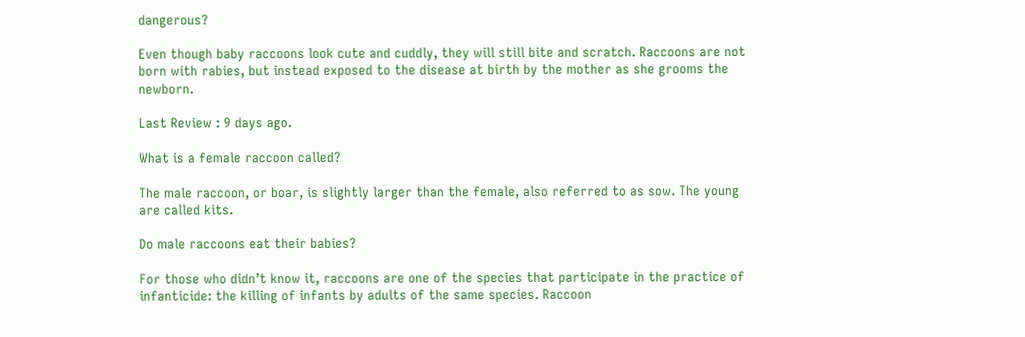dangerous?

Even though baby raccoons look cute and cuddly, they will still bite and scratch. Raccoons are not born with rabies, but instead exposed to the disease at birth by the mother as she grooms the newborn.

Last Review : 9 days ago.

What is a female raccoon called?

The male raccoon, or boar, is slightly larger than the female, also referred to as sow. The young are called kits.

Do male raccoons eat their babies?

For those who didn’t know it, raccoons are one of the species that participate in the practice of infanticide: the killing of infants by adults of the same species. Raccoon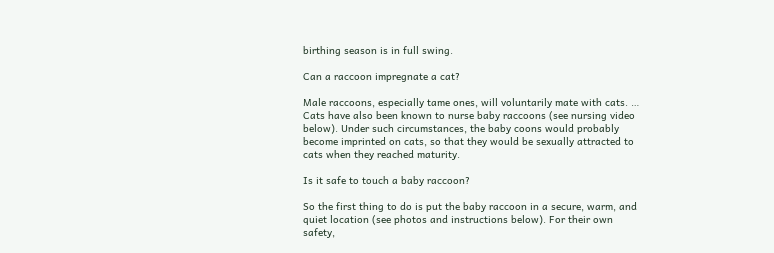birthing season is in full swing.

Can a raccoon impregnate a cat?

Male raccoons, especially tame ones, will voluntarily mate with cats. … Cats have also been known to nurse baby raccoons (see nursing video below). Under such circumstances, the baby coons would probably become imprinted on cats, so that they would be sexually attracted to cats when they reached maturity.

Is it safe to touch a baby raccoon?

So the first thing to do is put the baby raccoon in a secure, warm, and quiet location (see photos and instructions below). For their own safety,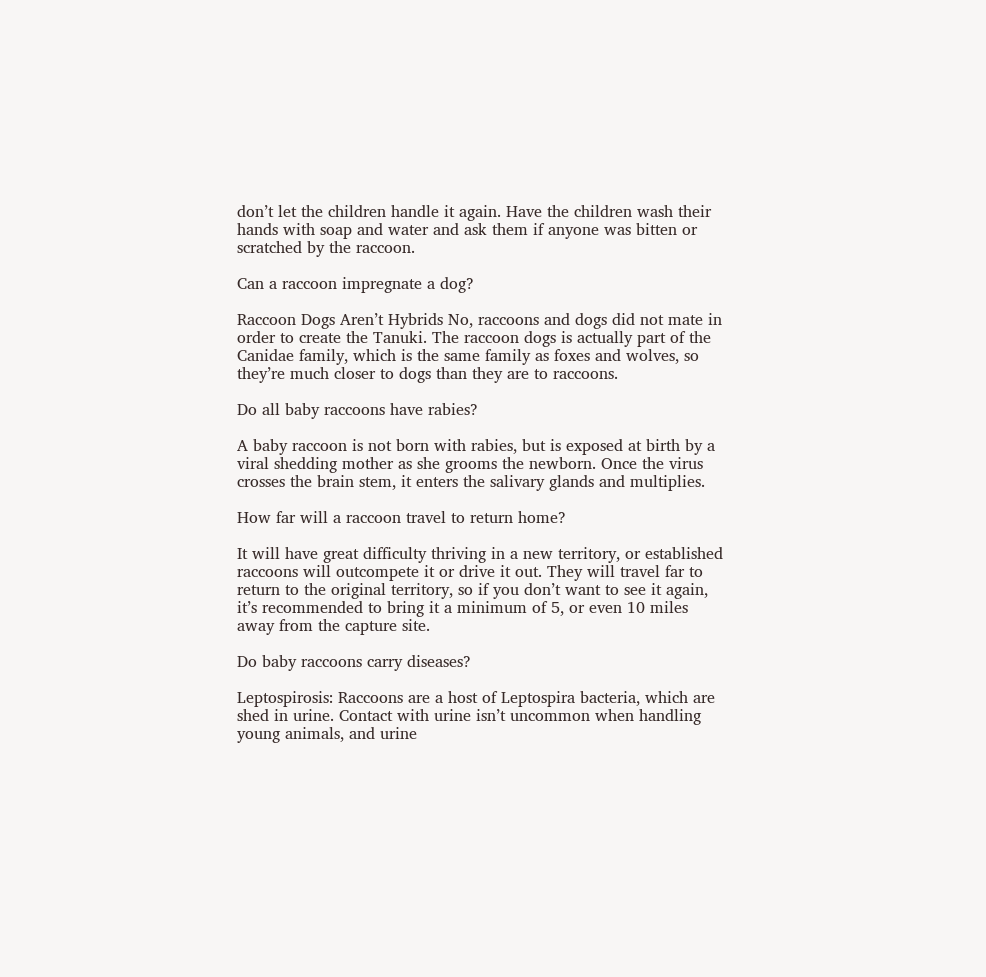don’t let the children handle it again. Have the children wash their hands with soap and water and ask them if anyone was bitten or scratched by the raccoon.

Can a raccoon impregnate a dog?

Raccoon Dogs Aren’t Hybrids No, raccoons and dogs did not mate in order to create the Tanuki. The raccoon dogs is actually part of the Canidae family, which is the same family as foxes and wolves, so they’re much closer to dogs than they are to raccoons.

Do all baby raccoons have rabies?

A baby raccoon is not born with rabies, but is exposed at birth by a viral shedding mother as she grooms the newborn. Once the virus crosses the brain stem, it enters the salivary glands and multiplies.

How far will a raccoon travel to return home?

It will have great difficulty thriving in a new territory, or established raccoons will outcompete it or drive it out. They will travel far to return to the original territory, so if you don’t want to see it again, it’s recommended to bring it a minimum of 5, or even 10 miles away from the capture site.

Do baby raccoons carry diseases?

Leptospirosis: Raccoons are a host of Leptospira bacteria, which are shed in urine. Contact with urine isn’t uncommon when handling young animals, and urine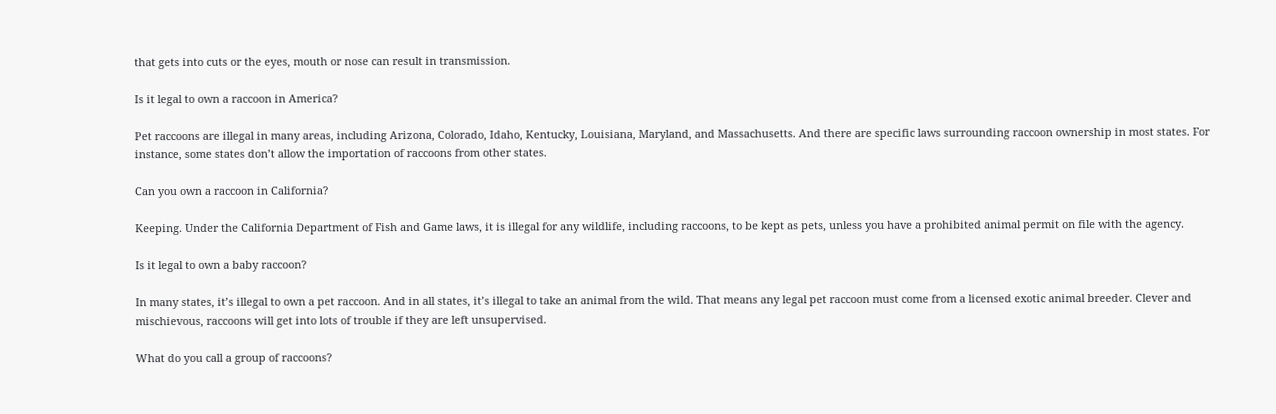that gets into cuts or the eyes, mouth or nose can result in transmission.

Is it legal to own a raccoon in America?

Pet raccoons are illegal in many areas, including Arizona, Colorado, Idaho, Kentucky, Louisiana, Maryland, and Massachusetts. And there are specific laws surrounding raccoon ownership in most states. For instance, some states don’t allow the importation of raccoons from other states.

Can you own a raccoon in California?

Keeping. Under the California Department of Fish and Game laws, it is illegal for any wildlife, including raccoons, to be kept as pets, unless you have a prohibited animal permit on file with the agency.

Is it legal to own a baby raccoon?

In many states, it’s illegal to own a pet raccoon. And in all states, it’s illegal to take an animal from the wild. That means any legal pet raccoon must come from a licensed exotic animal breeder. Clever and mischievous, raccoons will get into lots of trouble if they are left unsupervised.

What do you call a group of raccoons?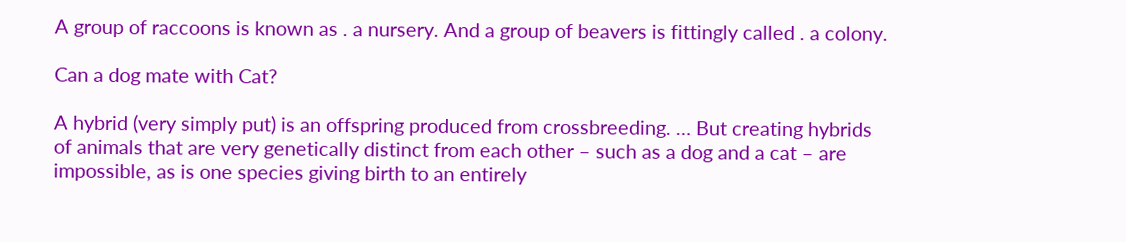A group of raccoons is known as . a nursery. And a group of beavers is fittingly called . a colony.

Can a dog mate with Cat?

A hybrid (very simply put) is an offspring produced from crossbreeding. … But creating hybrids of animals that are very genetically distinct from each other – such as a dog and a cat – are impossible, as is one species giving birth to an entirely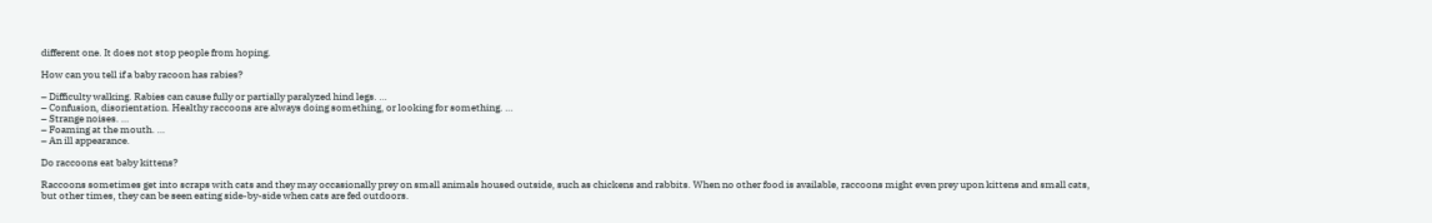different one. It does not stop people from hoping.

How can you tell if a baby racoon has rabies?

– Difficulty walking. Rabies can cause fully or partially paralyzed hind legs. …
– Confusion, disorientation. Healthy raccoons are always doing something, or looking for something. …
– Strange noises. …
– Foaming at the mouth. …
– An ill appearance.

Do raccoons eat baby kittens?

Raccoons sometimes get into scraps with cats and they may occasionally prey on small animals housed outside, such as chickens and rabbits. When no other food is available, raccoons might even prey upon kittens and small cats, but other times, they can be seen eating side-by-side when cats are fed outdoors.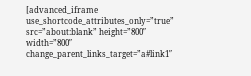[advanced_iframe use_shortcode_attributes_only=”true” src=”about:blank” height=”800″ width=”800″ change_parent_links_target=”a#link1″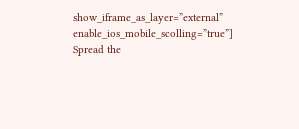show_iframe_as_layer=”external” enable_ios_mobile_scolling=”true”]
Spread the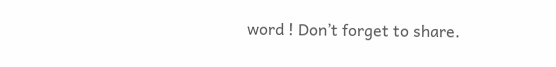word ! Don’t forget to share.